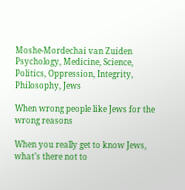Moshe-Mordechai van Zuiden
Psychology, Medicine, Science, Politics, Oppression, Integrity, Philosophy, Jews

When wrong people like Jews for the wrong reasons

When you really get to know Jews, what’s there not to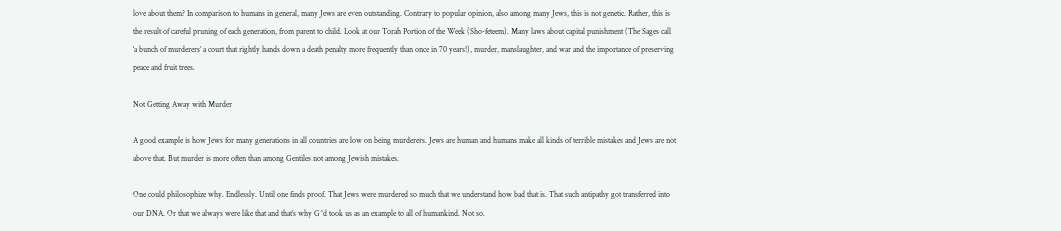love about them? In comparison to humans in general, many Jews are even outstanding. Contrary to popular opinion, also among many Jews, this is not genetic. Rather, this is the result of careful pruning of each generation, from parent to child. Look at our Torah Portion of the Week (Sho-feteem). Many laws about capital punishment (The Sages call ‘a bunch of murderers’ a court that rightly hands down a death penalty more frequently than once in 70 years!), murder, manslaughter, and war and the importance of preserving peace and fruit trees.

Not Getting Away with Murder

A good example is how Jews for many generations in all countries are low on being murderers. Jews are human and humans make all kinds of terrible mistakes and Jews are not above that. But murder is more often than among Gentiles not among Jewish mistakes.

One could philosophize why. Endlessly. Until one finds proof. That Jews were murdered so much that we understand how bad that is. That such antipathy got transferred into our DNA. Or that we always were like that and that’s why G^d took us as an example to all of humankind. Not so.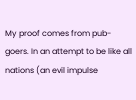My proof comes from pub-goers. In an attempt to be like all nations (an evil impulse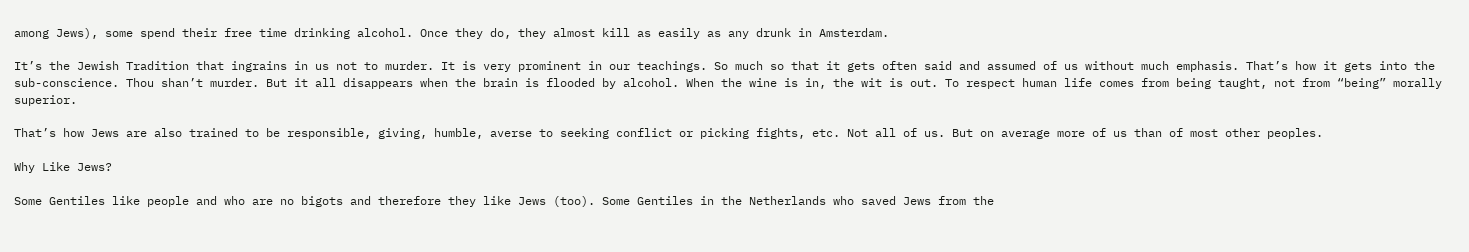among Jews), some spend their free time drinking alcohol. Once they do, they almost kill as easily as any drunk in Amsterdam.

It’s the Jewish Tradition that ingrains in us not to murder. It is very prominent in our teachings. So much so that it gets often said and assumed of us without much emphasis. That’s how it gets into the sub-conscience. Thou shan’t murder. But it all disappears when the brain is flooded by alcohol. When the wine is in, the wit is out. To respect human life comes from being taught, not from “being” morally superior.

That’s how Jews are also trained to be responsible, giving, humble, averse to seeking conflict or picking fights, etc. Not all of us. But on average more of us than of most other peoples.

Why Like Jews?

Some Gentiles like people and who are no bigots and therefore they like Jews (too). Some Gentiles in the Netherlands who saved Jews from the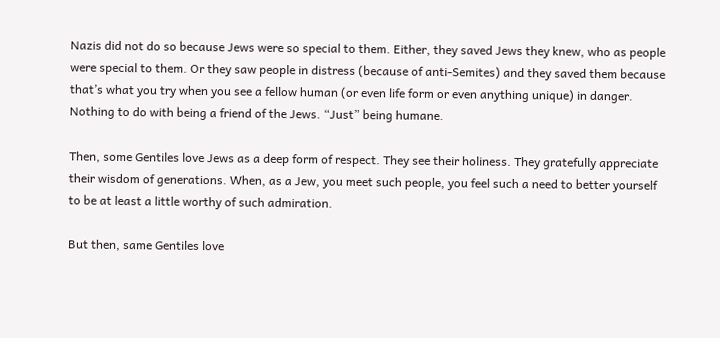Nazis did not do so because Jews were so special to them. Either, they saved Jews they knew, who as people were special to them. Or they saw people in distress (because of anti-Semites) and they saved them because that’s what you try when you see a fellow human (or even life form or even anything unique) in danger. Nothing to do with being a friend of the Jews. “Just” being humane.

Then, some Gentiles love Jews as a deep form of respect. They see their holiness. They gratefully appreciate their wisdom of generations. When, as a Jew, you meet such people, you feel such a need to better yourself to be at least a little worthy of such admiration.

But then, same Gentiles love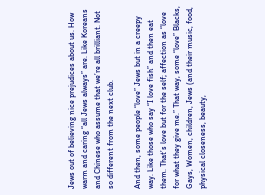Jews out of believing nice prejudices about us. How warm and caring “all Jews always” are. Like Koreans and Chinese who assume that we’re all brilliant. Not so different from the next club.

And then, some people “love” Jews but in a creepy way. Like those who say “I love fish” and then eat them. That’s love but for the self; affection as “love for what they give me.” That way, some “love” Blacks, Gays, Women, children, Jews (and their music, food, physical closeness, beauty,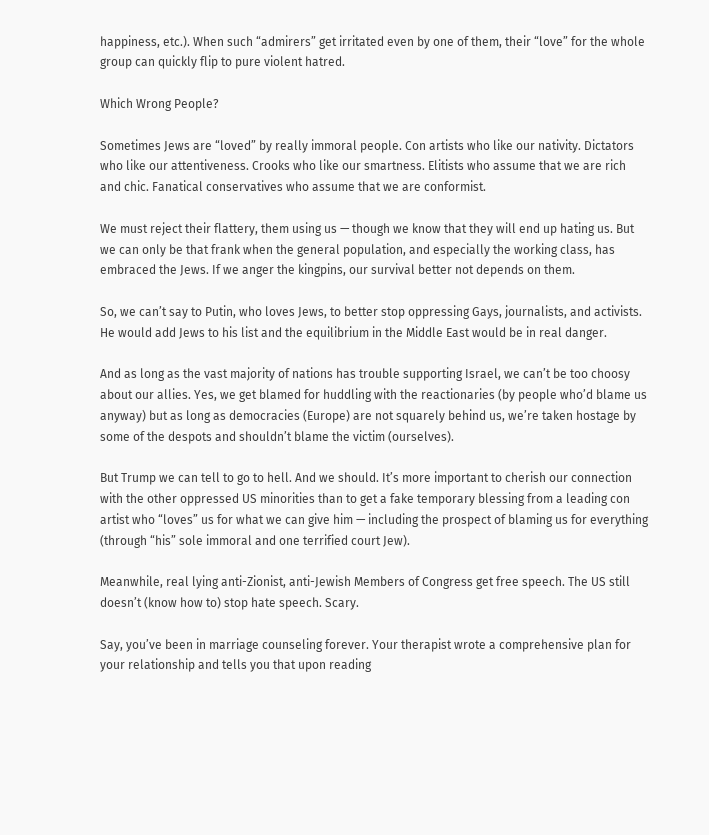happiness, etc.). When such “admirers” get irritated even by one of them, their “love” for the whole group can quickly flip to pure violent hatred.

Which Wrong People?

Sometimes Jews are “loved” by really immoral people. Con artists who like our nativity. Dictators who like our attentiveness. Crooks who like our smartness. Elitists who assume that we are rich and chic. Fanatical conservatives who assume that we are conformist.

We must reject their flattery, them using us — though we know that they will end up hating us. But we can only be that frank when the general population, and especially the working class, has embraced the Jews. If we anger the kingpins, our survival better not depends on them.

So, we can’t say to Putin, who loves Jews, to better stop oppressing Gays, journalists, and activists. He would add Jews to his list and the equilibrium in the Middle East would be in real danger.

And as long as the vast majority of nations has trouble supporting Israel, we can’t be too choosy about our allies. Yes, we get blamed for huddling with the reactionaries (by people who’d blame us anyway) but as long as democracies (Europe) are not squarely behind us, we’re taken hostage by some of the despots and shouldn’t blame the victim (ourselves).

But Trump we can tell to go to hell. And we should. It’s more important to cherish our connection with the other oppressed US minorities than to get a fake temporary blessing from a leading con artist who “loves” us for what we can give him — including the prospect of blaming us for everything (through “his” sole immoral and one terrified court Jew).

Meanwhile, real lying anti-Zionist, anti-Jewish Members of Congress get free speech. The US still doesn’t (know how to) stop hate speech. Scary.

Say, you’ve been in marriage counseling forever. Your therapist wrote a comprehensive plan for your relationship and tells you that upon reading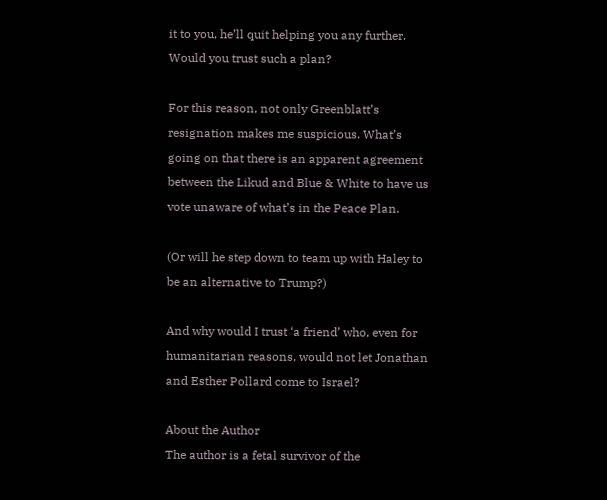it to you, he’ll quit helping you any further. Would you trust such a plan?

For this reason, not only Greenblatt’s resignation makes me suspicious. What’s going on that there is an apparent agreement between the Likud and Blue & White to have us vote unaware of what’s in the Peace Plan.

(Or will he step down to team up with Haley to be an alternative to Trump?)

And why would I trust ‘a friend’ who, even for humanitarian reasons, would not let Jonathan and Esther Pollard come to Israel?

About the Author
The author is a fetal survivor of the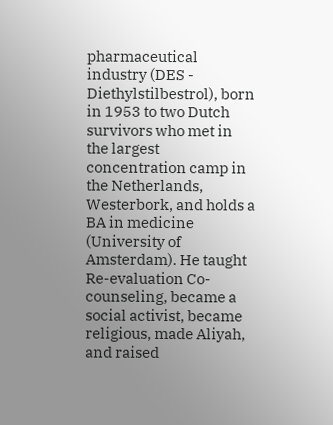pharmaceutical industry (DES - Diethylstilbestrol), born in 1953 to two Dutch survivors who met in the largest concentration camp in the Netherlands, Westerbork, and holds a BA in medicine (University of Amsterdam). He taught Re-evaluation Co-counseling, became a social activist, became religious, made Aliyah, and raised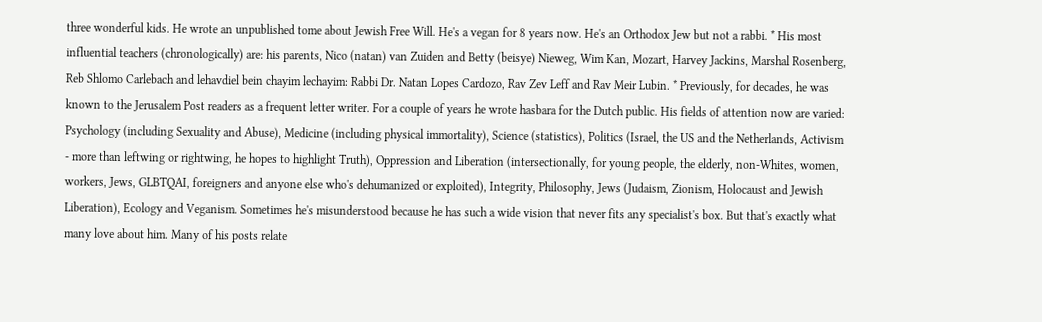three wonderful kids. He wrote an unpublished tome about Jewish Free Will. He's a vegan for 8 years now. He's an Orthodox Jew but not a rabbi. * His most influential teachers (chronologically) are: his parents, Nico (natan) van Zuiden and Betty (beisye) Nieweg, Wim Kan, Mozart, Harvey Jackins, Marshal Rosenberg, Reb Shlomo Carlebach and lehavdiel bein chayim lechayim: Rabbi Dr. Natan Lopes Cardozo, Rav Zev Leff and Rav Meir Lubin. * Previously, for decades, he was known to the Jerusalem Post readers as a frequent letter writer. For a couple of years he wrote hasbara for the Dutch public. His fields of attention now are varied: Psychology (including Sexuality and Abuse), Medicine (including physical immortality), Science (statistics), Politics (Israel, the US and the Netherlands, Activism - more than leftwing or rightwing, he hopes to highlight Truth), Oppression and Liberation (intersectionally, for young people, the elderly, non-Whites, women, workers, Jews, GLBTQAI, foreigners and anyone else who's dehumanized or exploited), Integrity, Philosophy, Jews (Judaism, Zionism, Holocaust and Jewish Liberation), Ecology and Veganism. Sometimes he's misunderstood because he has such a wide vision that never fits any specialist's box. But that's exactly what many love about him. Many of his posts relate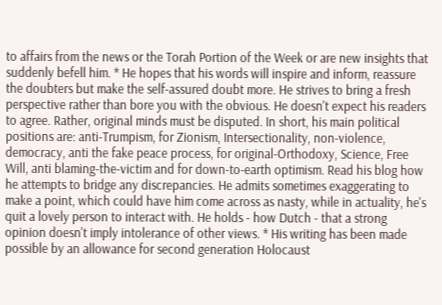to affairs from the news or the Torah Portion of the Week or are new insights that suddenly befell him. * He hopes that his words will inspire and inform, reassure the doubters but make the self-assured doubt more. He strives to bring a fresh perspective rather than bore you with the obvious. He doesn't expect his readers to agree. Rather, original minds must be disputed. In short, his main political positions are: anti-Trumpism, for Zionism, Intersectionality, non-violence, democracy, anti the fake peace process, for original-Orthodoxy, Science, Free Will, anti blaming-the-victim and for down-to-earth optimism. Read his blog how he attempts to bridge any discrepancies. He admits sometimes exaggerating to make a point, which could have him come across as nasty, while in actuality, he's quit a lovely person to interact with. He holds - how Dutch - that a strong opinion doesn't imply intolerance of other views. * His writing has been made possible by an allowance for second generation Holocaust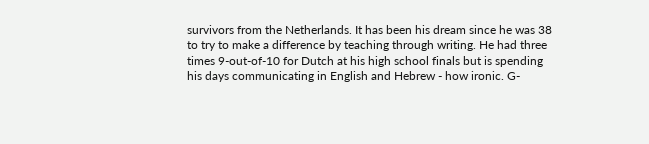survivors from the Netherlands. It has been his dream since he was 38 to try to make a difference by teaching through writing. He had three times 9-out-of-10 for Dutch at his high school finals but is spending his days communicating in English and Hebrew - how ironic. G-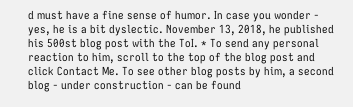d must have a fine sense of humor. In case you wonder - yes, he is a bit dyslectic. November 13, 2018, he published his 500st blog post with the ToI. * To send any personal reaction to him, scroll to the top of the blog post and click Contact Me. To see other blog posts by him, a second blog - under construction - can be found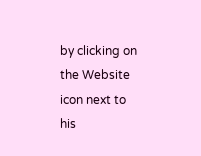by clicking on the Website icon next to his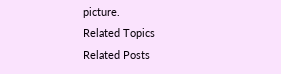picture.
Related Topics
Related Posts